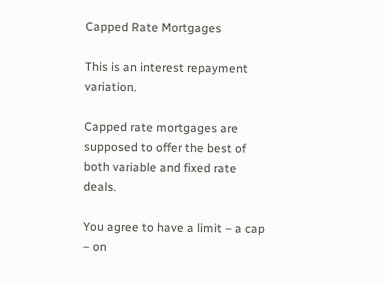Capped Rate Mortgages

This is an interest repayment variation.

Capped rate mortgages are supposed to offer the best of both variable and fixed rate deals.

You agree to have a limit – a cap – on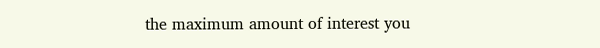the maximum amount of interest you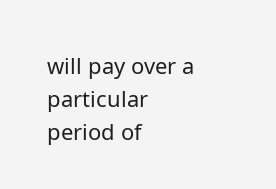will pay over a particular period of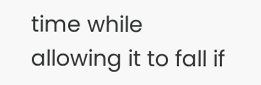time while allowing it to fall if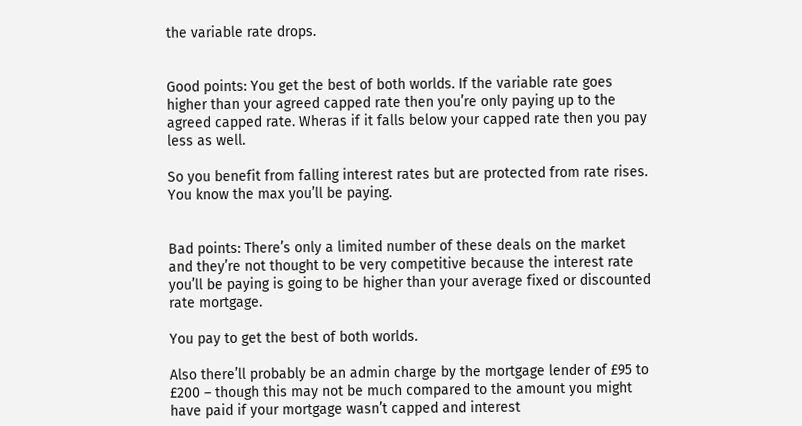the variable rate drops.


Good points: You get the best of both worlds. If the variable rate goes higher than your agreed capped rate then you’re only paying up to the agreed capped rate. Wheras if it falls below your capped rate then you pay less as well.

So you benefit from falling interest rates but are protected from rate rises. You know the max you’ll be paying.


Bad points: There’s only a limited number of these deals on the market and they’re not thought to be very competitive because the interest rate you’ll be paying is going to be higher than your average fixed or discounted rate mortgage.

You pay to get the best of both worlds.

Also there’ll probably be an admin charge by the mortgage lender of £95 to £200 – though this may not be much compared to the amount you might have paid if your mortgage wasn’t capped and interest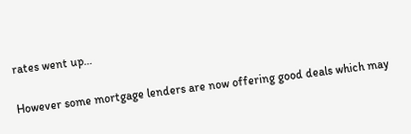rates went up…

However some mortgage lenders are now offering good deals which may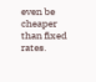even be cheaper than fixed rates.